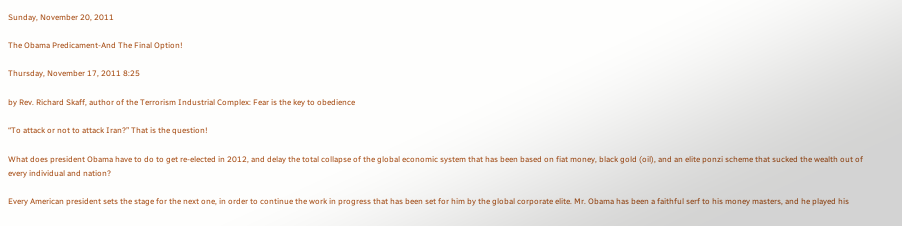Sunday, November 20, 2011

The Obama Predicament-And The Final Option!

Thursday, November 17, 2011 8:25

by Rev. Richard Skaff, author of the Terrorism Industrial Complex: Fear is the key to obedience

“To attack or not to attack Iran?” That is the question!

What does president Obama have to do to get re-elected in 2012, and delay the total collapse of the global economic system that has been based on fiat money, black gold (oil), and an elite ponzi scheme that sucked the wealth out of every individual and nation?

Every American president sets the stage for the next one, in order to continue the work in progress that has been set for him by the global corporate elite. Mr. Obama has been a faithful serf to his money masters, and he played his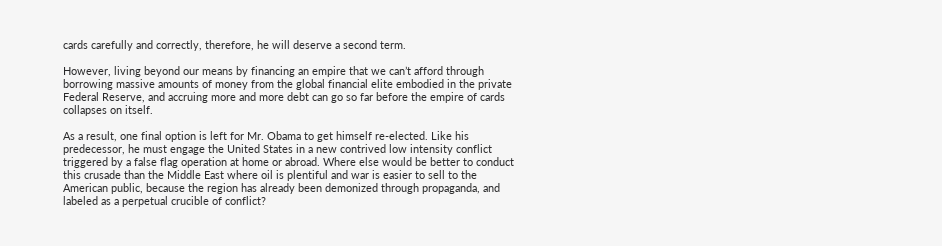cards carefully and correctly, therefore, he will deserve a second term.

However, living beyond our means by financing an empire that we can’t afford through borrowing massive amounts of money from the global financial elite embodied in the private Federal Reserve, and accruing more and more debt can go so far before the empire of cards collapses on itself.

As a result, one final option is left for Mr. Obama to get himself re-elected. Like his predecessor, he must engage the United States in a new contrived low intensity conflict triggered by a false flag operation at home or abroad. Where else would be better to conduct this crusade than the Middle East where oil is plentiful and war is easier to sell to the American public, because the region has already been demonized through propaganda, and labeled as a perpetual crucible of conflict?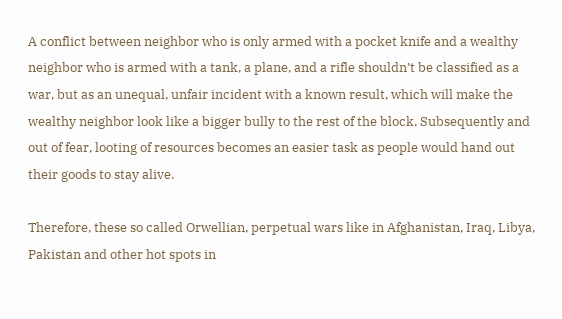A conflict between neighbor who is only armed with a pocket knife and a wealthy neighbor who is armed with a tank, a plane, and a rifle shouldn’t be classified as a war, but as an unequal, unfair incident with a known result, which will make the wealthy neighbor look like a bigger bully to the rest of the block. Subsequently and out of fear, looting of resources becomes an easier task as people would hand out their goods to stay alive.

Therefore, these so called Orwellian, perpetual wars like in Afghanistan, Iraq, Libya, Pakistan and other hot spots in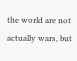the world are not actually wars, but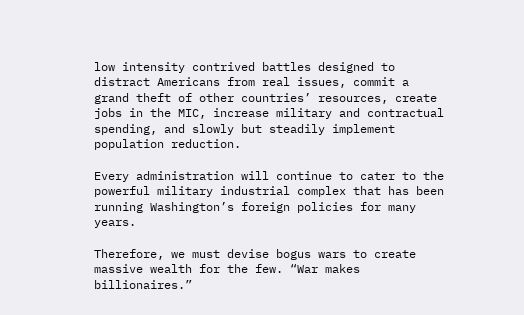low intensity contrived battles designed to distract Americans from real issues, commit a grand theft of other countries’ resources, create jobs in the MIC, increase military and contractual spending, and slowly but steadily implement population reduction.

Every administration will continue to cater to the powerful military industrial complex that has been running Washington’s foreign policies for many years.

Therefore, we must devise bogus wars to create massive wealth for the few. “War makes billionaires.”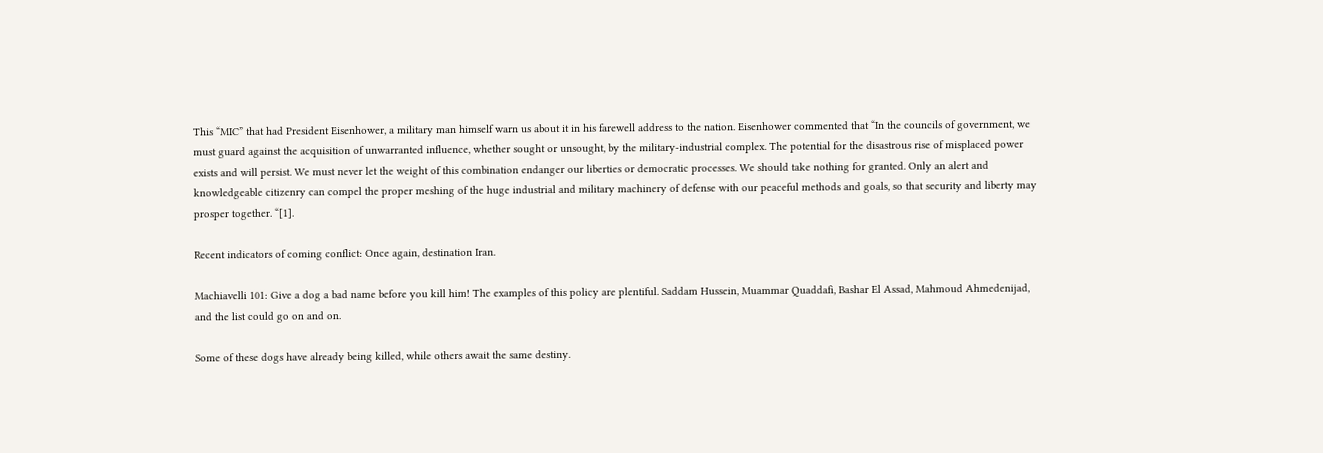This “MIC” that had President Eisenhower, a military man himself warn us about it in his farewell address to the nation. Eisenhower commented that “In the councils of government, we must guard against the acquisition of unwarranted influence, whether sought or unsought, by the military-industrial complex. The potential for the disastrous rise of misplaced power exists and will persist. We must never let the weight of this combination endanger our liberties or democratic processes. We should take nothing for granted. Only an alert and knowledgeable citizenry can compel the proper meshing of the huge industrial and military machinery of defense with our peaceful methods and goals, so that security and liberty may prosper together. “[1].

Recent indicators of coming conflict: Once again, destination Iran.

Machiavelli 101: Give a dog a bad name before you kill him! The examples of this policy are plentiful. Saddam Hussein, Muammar Quaddafi, Bashar El Assad, Mahmoud Ahmedenijad, and the list could go on and on.

Some of these dogs have already being killed, while others await the same destiny.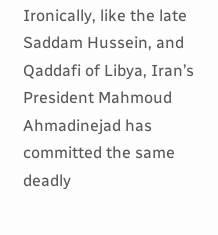Ironically, like the late Saddam Hussein, and Qaddafi of Libya, Iran’s President Mahmoud Ahmadinejad has committed the same deadly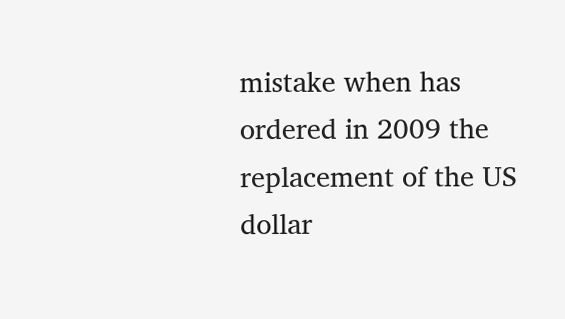mistake when has ordered in 2009 the replacement of the US dollar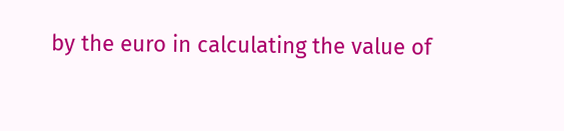by the euro in calculating the value of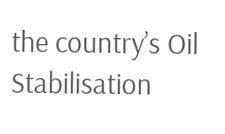the country’s Oil Stabilisation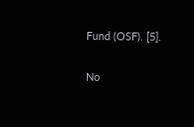Fund (OSF). [5].

No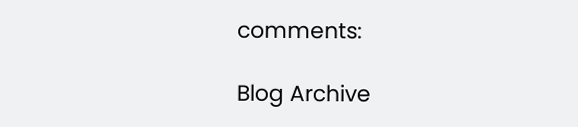comments:

Blog Archive